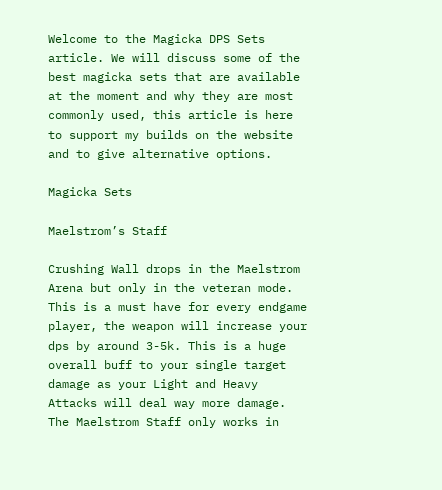Welcome to the Magicka DPS Sets article. We will discuss some of the best magicka sets that are available at the moment and why they are most commonly used, this article is here to support my builds on the website and to give alternative options.

Magicka Sets

Maelstrom’s Staff

Crushing Wall drops in the Maelstrom Arena but only in the veteran mode. This is a must have for every endgame player, the weapon will increase your dps by around 3-5k. This is a huge overall buff to your single target damage as your Light and Heavy Attacks will deal way more damage. The Maelstrom Staff only works in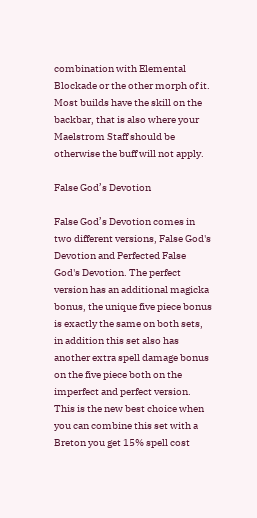combination with Elemental Blockade or the other morph of it. Most builds have the skill on the backbar, that is also where your Maelstrom Staff should be otherwise the buff will not apply.

False God’s Devotion

False God’s Devotion comes in two different versions, False God's Devotion and Perfected False God's Devotion. The perfect version has an additional magicka bonus, the unique five piece bonus is exactly the same on both sets, in addition this set also has another extra spell damage bonus on the five piece both on the imperfect and perfect version. This is the new best choice when you can combine this set with a Breton you get 15% spell cost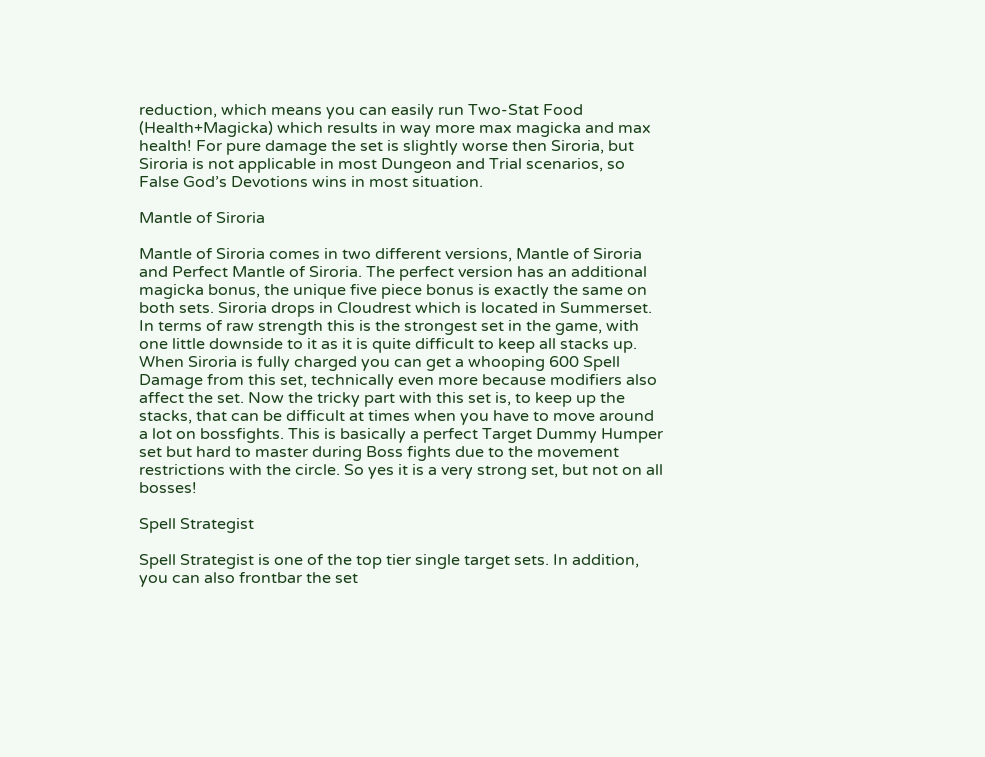reduction, which means you can easily run Two-Stat Food (Health+Magicka) which results in way more max magicka and max health! For pure damage the set is slightly worse then Siroria, but Siroria is not applicable in most Dungeon and Trial scenarios, so False God’s Devotions wins in most situation.

Mantle of Siroria

Mantle of Siroria comes in two different versions, Mantle of Siroria and Perfect Mantle of Siroria. The perfect version has an additional magicka bonus, the unique five piece bonus is exactly the same on both sets. Siroria drops in Cloudrest which is located in Summerset. In terms of raw strength this is the strongest set in the game, with one little downside to it as it is quite difficult to keep all stacks up. When Siroria is fully charged you can get a whooping 600 Spell Damage from this set, technically even more because modifiers also affect the set. Now the tricky part with this set is, to keep up the stacks, that can be difficult at times when you have to move around a lot on bossfights. This is basically a perfect Target Dummy Humper set but hard to master during Boss fights due to the movement restrictions with the circle. So yes it is a very strong set, but not on all bosses!

Spell Strategist

Spell Strategist is one of the top tier single target sets. In addition, you can also frontbar the set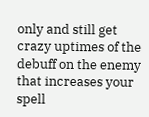only and still get crazy uptimes of the debuff on the enemy that increases your spell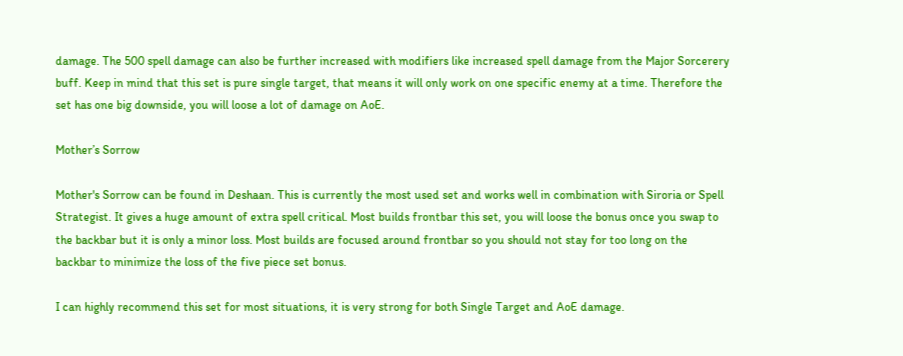damage. The 500 spell damage can also be further increased with modifiers like increased spell damage from the Major Sorcerery buff. Keep in mind that this set is pure single target, that means it will only work on one specific enemy at a time. Therefore the set has one big downside, you will loose a lot of damage on AoE.

Mother’s Sorrow

Mother's Sorrow can be found in Deshaan. This is currently the most used set and works well in combination with Siroria or Spell Strategist. It gives a huge amount of extra spell critical. Most builds frontbar this set, you will loose the bonus once you swap to the backbar but it is only a minor loss. Most builds are focused around frontbar so you should not stay for too long on the backbar to minimize the loss of the five piece set bonus.

I can highly recommend this set for most situations, it is very strong for both Single Target and AoE damage.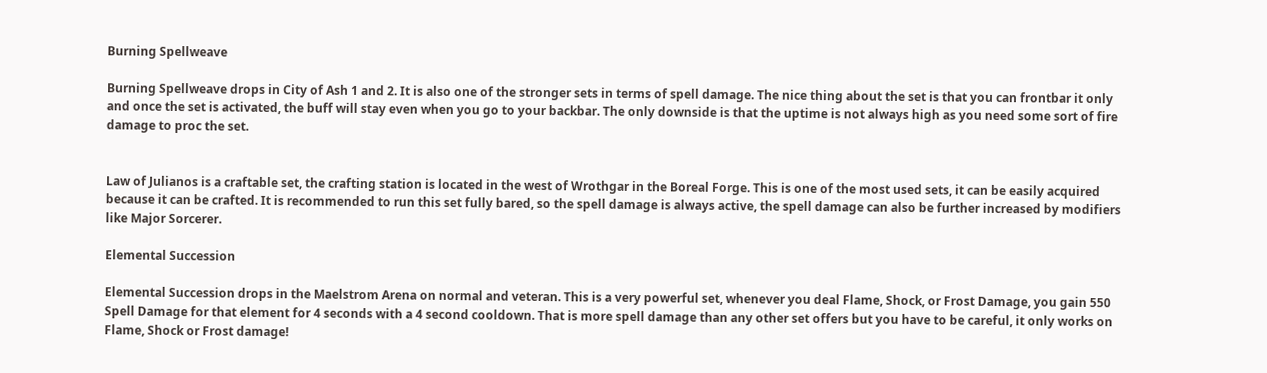Burning Spellweave

Burning Spellweave drops in City of Ash 1 and 2. It is also one of the stronger sets in terms of spell damage. The nice thing about the set is that you can frontbar it only and once the set is activated, the buff will stay even when you go to your backbar. The only downside is that the uptime is not always high as you need some sort of fire damage to proc the set.


Law of Julianos is a craftable set, the crafting station is located in the west of Wrothgar in the Boreal Forge. This is one of the most used sets, it can be easily acquired because it can be crafted. It is recommended to run this set fully bared, so the spell damage is always active, the spell damage can also be further increased by modifiers like Major Sorcerer.

Elemental Succession

Elemental Succession drops in the Maelstrom Arena on normal and veteran. This is a very powerful set, whenever you deal Flame, Shock, or Frost Damage, you gain 550 Spell Damage for that element for 4 seconds with a 4 second cooldown. That is more spell damage than any other set offers but you have to be careful, it only works on Flame, Shock or Frost damage!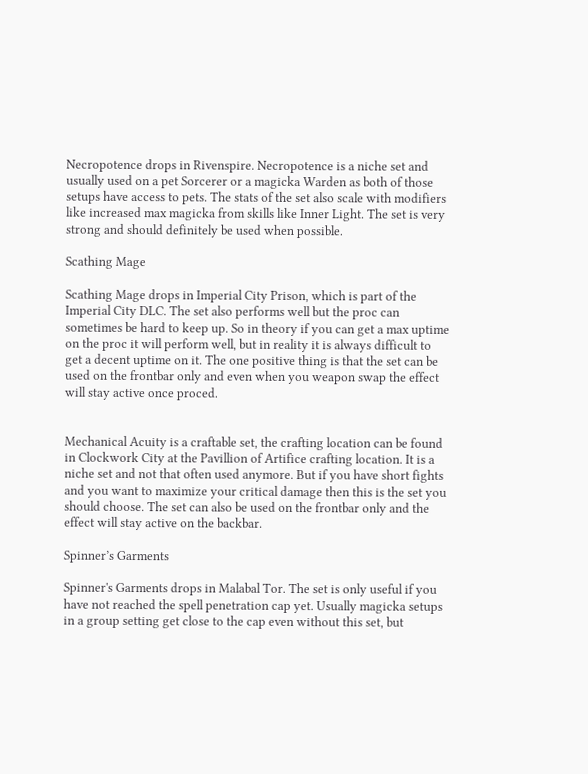Necropotence drops in Rivenspire. Necropotence is a niche set and usually used on a pet Sorcerer or a magicka Warden as both of those setups have access to pets. The stats of the set also scale with modifiers like increased max magicka from skills like Inner Light. The set is very strong and should definitely be used when possible.

Scathing Mage

Scathing Mage drops in Imperial City Prison, which is part of the Imperial City DLC. The set also performs well but the proc can sometimes be hard to keep up. So in theory if you can get a max uptime on the proc it will perform well, but in reality it is always difficult to get a decent uptime on it. The one positive thing is that the set can be used on the frontbar only and even when you weapon swap the effect will stay active once proced.


Mechanical Acuity is a craftable set, the crafting location can be found in Clockwork City at the Pavillion of Artifice crafting location. It is a niche set and not that often used anymore. But if you have short fights and you want to maximize your critical damage then this is the set you should choose. The set can also be used on the frontbar only and the effect will stay active on the backbar.

Spinner’s Garments

Spinner's Garments drops in Malabal Tor. The set is only useful if you have not reached the spell penetration cap yet. Usually magicka setups in a group setting get close to the cap even without this set, but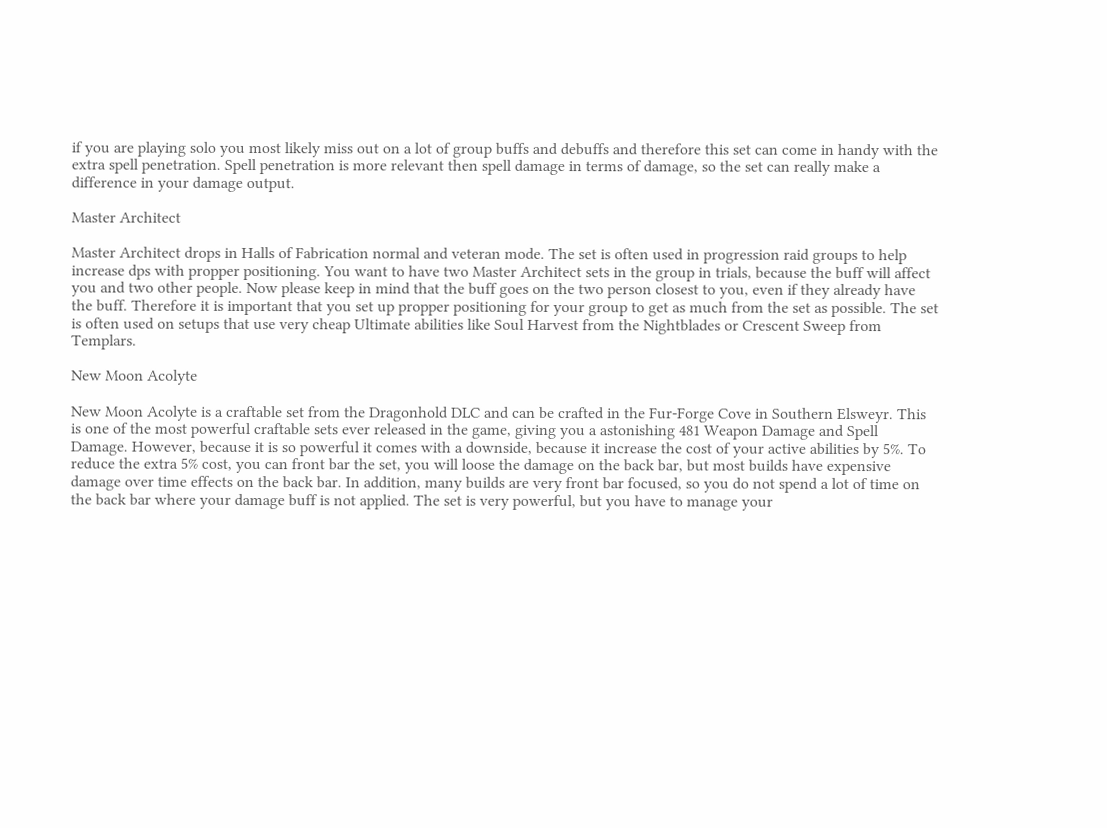if you are playing solo you most likely miss out on a lot of group buffs and debuffs and therefore this set can come in handy with the extra spell penetration. Spell penetration is more relevant then spell damage in terms of damage, so the set can really make a difference in your damage output.

Master Architect

Master Architect drops in Halls of Fabrication normal and veteran mode. The set is often used in progression raid groups to help increase dps with propper positioning. You want to have two Master Architect sets in the group in trials, because the buff will affect you and two other people. Now please keep in mind that the buff goes on the two person closest to you, even if they already have the buff. Therefore it is important that you set up propper positioning for your group to get as much from the set as possible. The set is often used on setups that use very cheap Ultimate abilities like Soul Harvest from the Nightblades or Crescent Sweep from Templars.

New Moon Acolyte

New Moon Acolyte is a craftable set from the Dragonhold DLC and can be crafted in the Fur-Forge Cove in Southern Elsweyr. This is one of the most powerful craftable sets ever released in the game, giving you a astonishing 481 Weapon Damage and Spell Damage. However, because it is so powerful it comes with a downside, because it increase the cost of your active abilities by 5%. To reduce the extra 5% cost, you can front bar the set, you will loose the damage on the back bar, but most builds have expensive damage over time effects on the back bar. In addition, many builds are very front bar focused, so you do not spend a lot of time on the back bar where your damage buff is not applied. The set is very powerful, but you have to manage your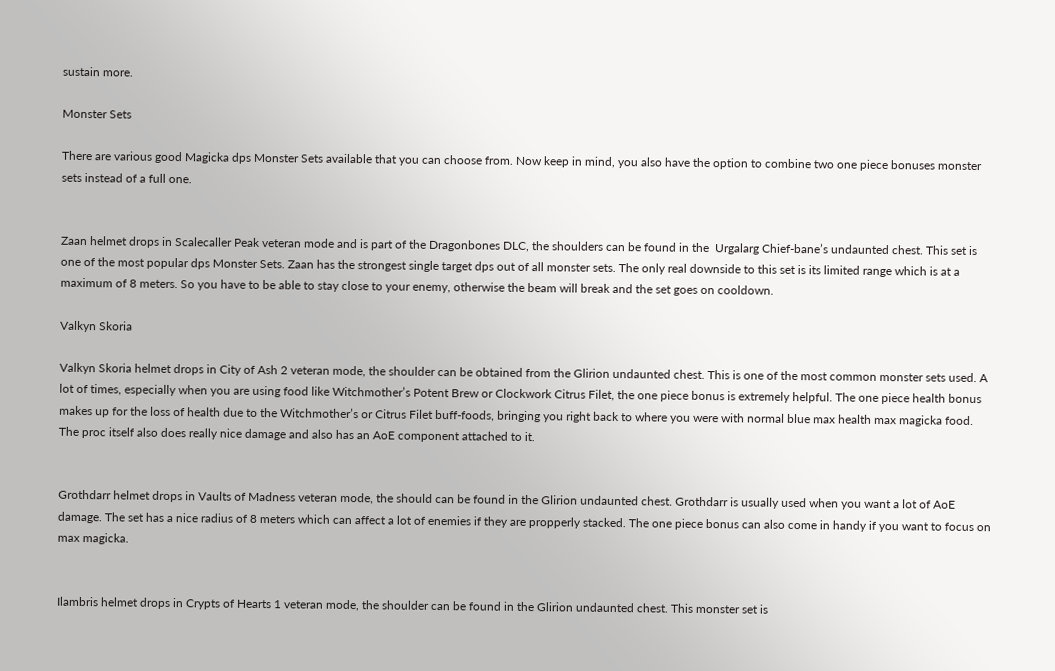sustain more.

Monster Sets

There are various good Magicka dps Monster Sets available that you can choose from. Now keep in mind, you also have the option to combine two one piece bonuses monster sets instead of a full one.


Zaan helmet drops in Scalecaller Peak veteran mode and is part of the Dragonbones DLC, the shoulders can be found in the  Urgalarg Chief-bane’s undaunted chest. This set is one of the most popular dps Monster Sets. Zaan has the strongest single target dps out of all monster sets. The only real downside to this set is its limited range which is at a maximum of 8 meters. So you have to be able to stay close to your enemy, otherwise the beam will break and the set goes on cooldown.

Valkyn Skoria

Valkyn Skoria helmet drops in City of Ash 2 veteran mode, the shoulder can be obtained from the Glirion undaunted chest. This is one of the most common monster sets used. A lot of times, especially when you are using food like Witchmother’s Potent Brew or Clockwork Citrus Filet, the one piece bonus is extremely helpful. The one piece health bonus makes up for the loss of health due to the Witchmother’s or Citrus Filet buff-foods, bringing you right back to where you were with normal blue max health max magicka food. The proc itself also does really nice damage and also has an AoE component attached to it.


Grothdarr helmet drops in Vaults of Madness veteran mode, the should can be found in the Glirion undaunted chest. Grothdarr is usually used when you want a lot of AoE damage. The set has a nice radius of 8 meters which can affect a lot of enemies if they are propperly stacked. The one piece bonus can also come in handy if you want to focus on max magicka.


Ilambris helmet drops in Crypts of Hearts 1 veteran mode, the shoulder can be found in the Glirion undaunted chest. This monster set is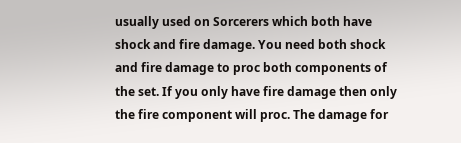usually used on Sorcerers which both have shock and fire damage. You need both shock and fire damage to proc both components of the set. If you only have fire damage then only the fire component will proc. The damage for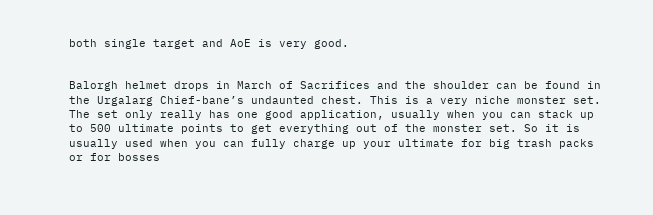both single target and AoE is very good.


Balorgh helmet drops in March of Sacrifices and the shoulder can be found in the Urgalarg Chief-bane’s undaunted chest. This is a very niche monster set. The set only really has one good application, usually when you can stack up to 500 ultimate points to get everything out of the monster set. So it is usually used when you can fully charge up your ultimate for big trash packs or for bosses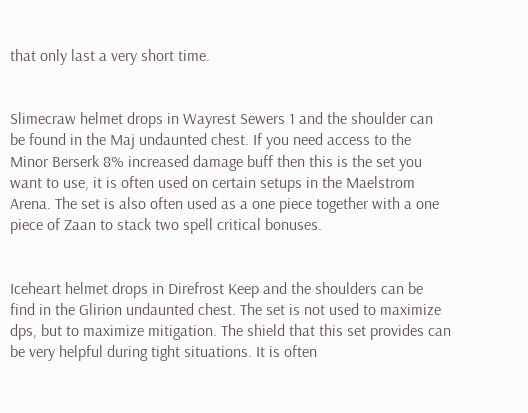that only last a very short time.


Slimecraw helmet drops in Wayrest Sewers 1 and the shoulder can be found in the Maj undaunted chest. If you need access to the Minor Berserk 8% increased damage buff then this is the set you want to use, it is often used on certain setups in the Maelstrom Arena. The set is also often used as a one piece together with a one piece of Zaan to stack two spell critical bonuses.


Iceheart helmet drops in Direfrost Keep and the shoulders can be find in the Glirion undaunted chest. The set is not used to maximize dps, but to maximize mitigation. The shield that this set provides can be very helpful during tight situations. It is often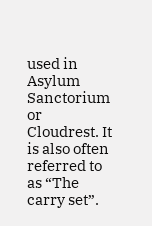used in Asylum Sanctorium or Cloudrest. It is also often referred to as “The carry set”.